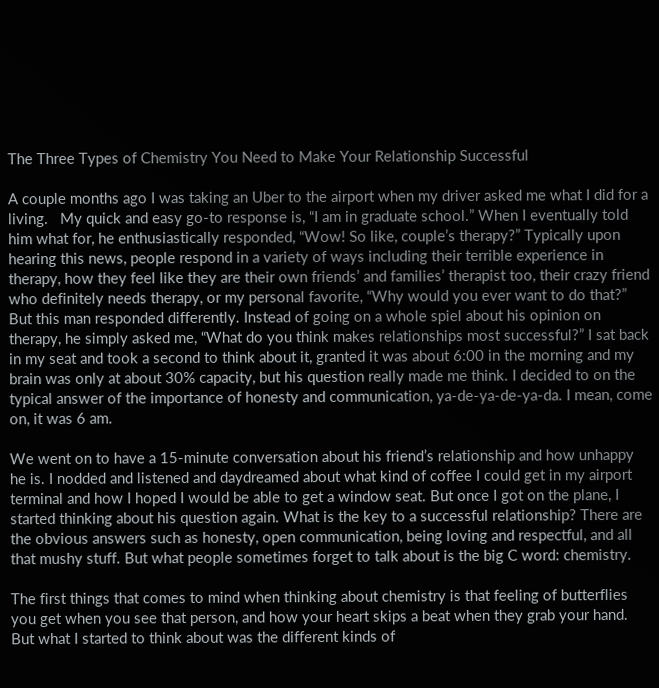The Three Types of Chemistry You Need to Make Your Relationship Successful

A couple months ago I was taking an Uber to the airport when my driver asked me what I did for a living.   My quick and easy go-to response is, “I am in graduate school.” When I eventually told him what for, he enthusiastically responded, “Wow! So like, couple’s therapy?” Typically upon hearing this news, people respond in a variety of ways including their terrible experience in therapy, how they feel like they are their own friends’ and families’ therapist too, their crazy friend who definitely needs therapy, or my personal favorite, “Why would you ever want to do that?” But this man responded differently. Instead of going on a whole spiel about his opinion on therapy, he simply asked me, “What do you think makes relationships most successful?” I sat back in my seat and took a second to think about it, granted it was about 6:00 in the morning and my brain was only at about 30% capacity, but his question really made me think. I decided to on the typical answer of the importance of honesty and communication, ya-de-ya-de-ya-da. I mean, come on, it was 6 am.

We went on to have a 15-minute conversation about his friend’s relationship and how unhappy he is. I nodded and listened and daydreamed about what kind of coffee I could get in my airport terminal and how I hoped I would be able to get a window seat. But once I got on the plane, I started thinking about his question again. What is the key to a successful relationship? There are the obvious answers such as honesty, open communication, being loving and respectful, and all that mushy stuff. But what people sometimes forget to talk about is the big C word: chemistry.

The first things that comes to mind when thinking about chemistry is that feeling of butterflies you get when you see that person, and how your heart skips a beat when they grab your hand. But what I started to think about was the different kinds of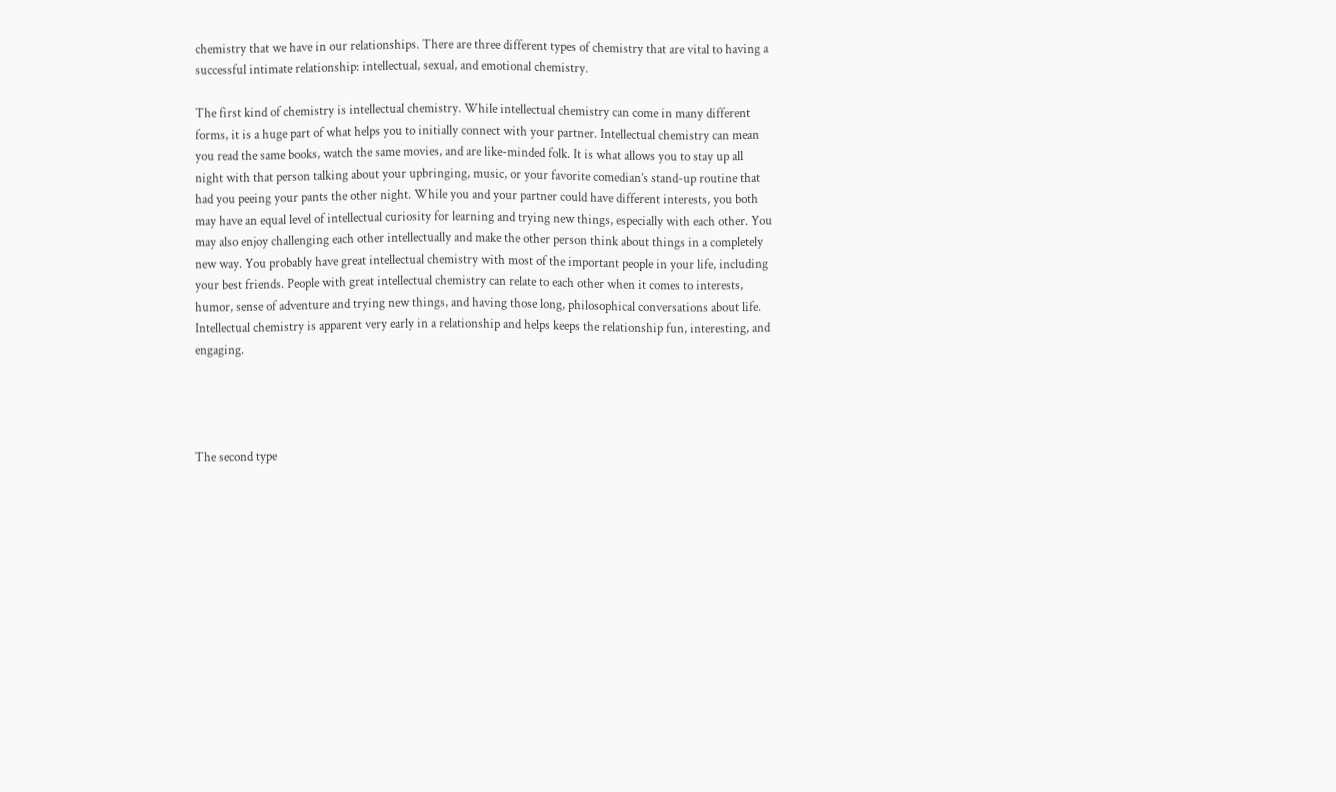chemistry that we have in our relationships. There are three different types of chemistry that are vital to having a successful intimate relationship: intellectual, sexual, and emotional chemistry.

The first kind of chemistry is intellectual chemistry. While intellectual chemistry can come in many different forms, it is a huge part of what helps you to initially connect with your partner. Intellectual chemistry can mean you read the same books, watch the same movies, and are like-minded folk. It is what allows you to stay up all night with that person talking about your upbringing, music, or your favorite comedian’s stand-up routine that had you peeing your pants the other night. While you and your partner could have different interests, you both may have an equal level of intellectual curiosity for learning and trying new things, especially with each other. You may also enjoy challenging each other intellectually and make the other person think about things in a completely new way. You probably have great intellectual chemistry with most of the important people in your life, including your best friends. People with great intellectual chemistry can relate to each other when it comes to interests, humor, sense of adventure and trying new things, and having those long, philosophical conversations about life. Intellectual chemistry is apparent very early in a relationship and helps keeps the relationship fun, interesting, and engaging.




The second type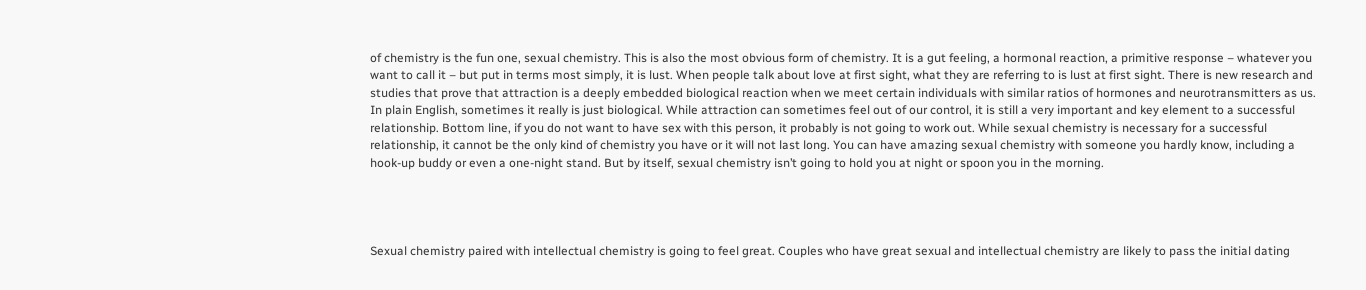of chemistry is the fun one, sexual chemistry. This is also the most obvious form of chemistry. It is a gut feeling, a hormonal reaction, a primitive response – whatever you want to call it – but put in terms most simply, it is lust. When people talk about love at first sight, what they are referring to is lust at first sight. There is new research and studies that prove that attraction is a deeply embedded biological reaction when we meet certain individuals with similar ratios of hormones and neurotransmitters as us. In plain English, sometimes it really is just biological. While attraction can sometimes feel out of our control, it is still a very important and key element to a successful relationship. Bottom line, if you do not want to have sex with this person, it probably is not going to work out. While sexual chemistry is necessary for a successful relationship, it cannot be the only kind of chemistry you have or it will not last long. You can have amazing sexual chemistry with someone you hardly know, including a hook-up buddy or even a one-night stand. But by itself, sexual chemistry isn’t going to hold you at night or spoon you in the morning.




Sexual chemistry paired with intellectual chemistry is going to feel great. Couples who have great sexual and intellectual chemistry are likely to pass the initial dating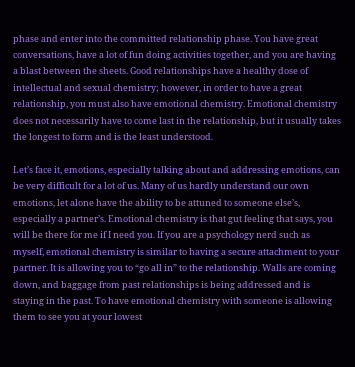phase and enter into the committed relationship phase. You have great conversations, have a lot of fun doing activities together, and you are having a blast between the sheets. Good relationships have a healthy dose of intellectual and sexual chemistry; however, in order to have a great relationship, you must also have emotional chemistry. Emotional chemistry does not necessarily have to come last in the relationship, but it usually takes the longest to form and is the least understood.

Let’s face it, emotions, especially talking about and addressing emotions, can be very difficult for a lot of us. Many of us hardly understand our own emotions, let alone have the ability to be attuned to someone else’s, especially a partner’s. Emotional chemistry is that gut feeling that says, you will be there for me if I need you. If you are a psychology nerd such as myself, emotional chemistry is similar to having a secure attachment to your partner. It is allowing you to “go all in” to the relationship. Walls are coming down, and baggage from past relationships is being addressed and is staying in the past. To have emotional chemistry with someone is allowing them to see you at your lowest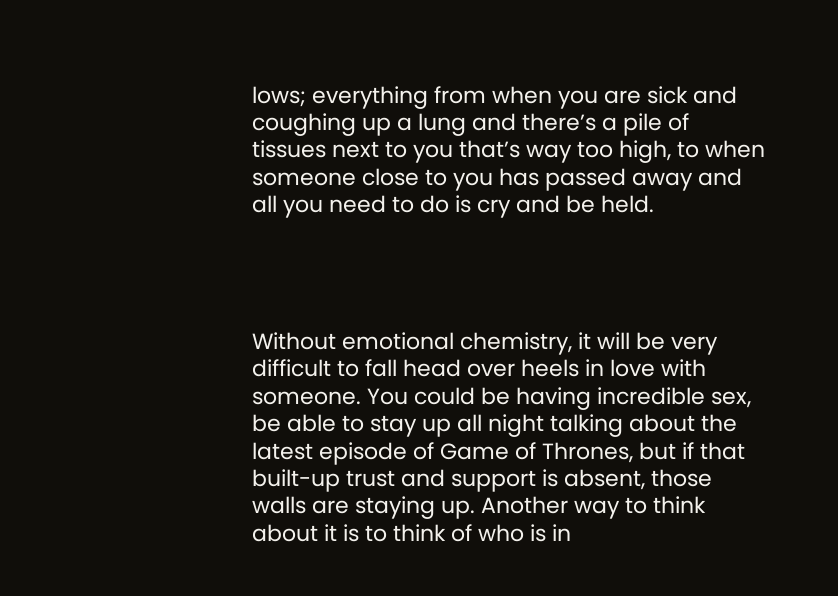lows; everything from when you are sick and coughing up a lung and there’s a pile of tissues next to you that’s way too high, to when someone close to you has passed away and all you need to do is cry and be held.




Without emotional chemistry, it will be very difficult to fall head over heels in love with someone. You could be having incredible sex, be able to stay up all night talking about the latest episode of Game of Thrones, but if that built-up trust and support is absent, those walls are staying up. Another way to think about it is to think of who is in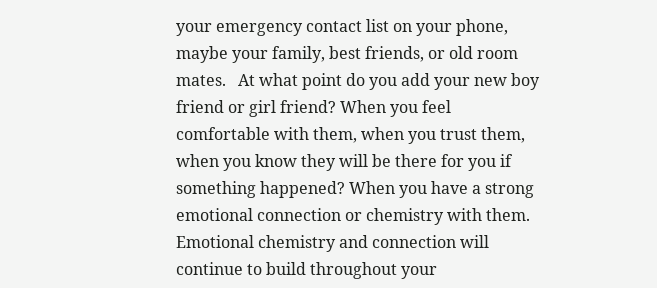your emergency contact list on your phone, maybe your family, best friends, or old room mates.   At what point do you add your new boy friend or girl friend? When you feel comfortable with them, when you trust them, when you know they will be there for you if something happened? When you have a strong emotional connection or chemistry with them. Emotional chemistry and connection will continue to build throughout your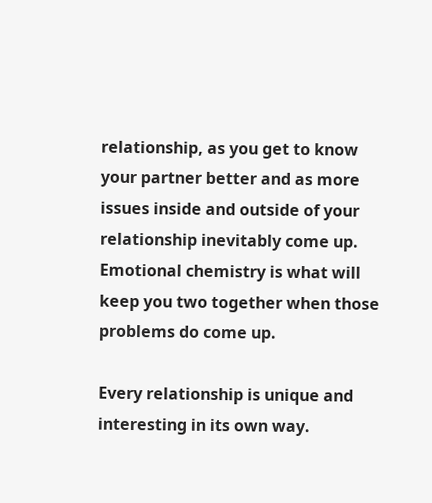relationship, as you get to know your partner better and as more issues inside and outside of your relationship inevitably come up. Emotional chemistry is what will keep you two together when those problems do come up.

Every relationship is unique and interesting in its own way.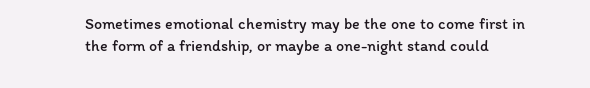Sometimes emotional chemistry may be the one to come first in the form of a friendship, or maybe a one-night stand could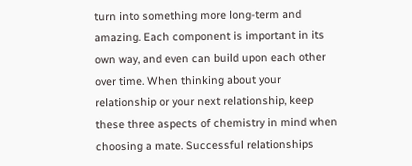turn into something more long-term and amazing. Each component is important in its own way, and even can build upon each other over time. When thinking about your relationship or your next relationship, keep these three aspects of chemistry in mind when choosing a mate. Successful relationships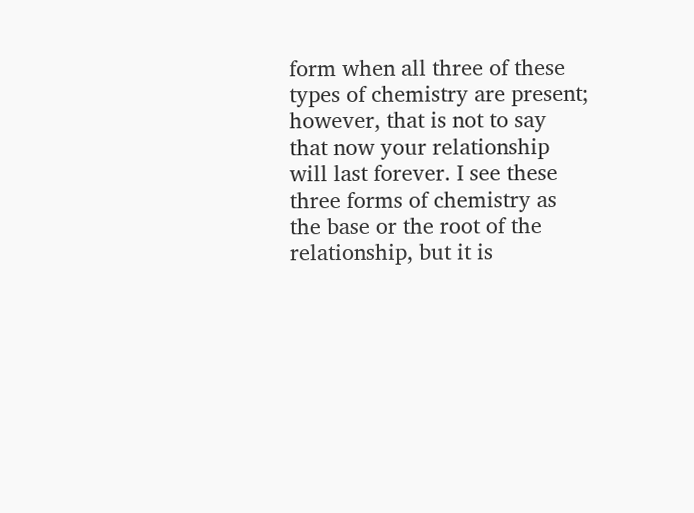form when all three of these types of chemistry are present; however, that is not to say that now your relationship will last forever. I see these three forms of chemistry as the base or the root of the relationship, but it is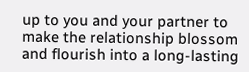up to you and your partner to make the relationship blossom and flourish into a long-lasting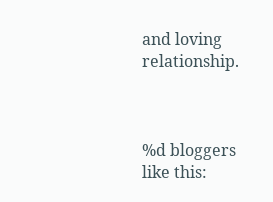and loving relationship.



%d bloggers like this: